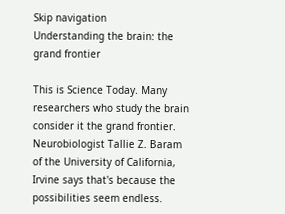Skip navigation
Understanding the brain: the grand frontier

This is Science Today. Many researchers who study the brain consider it the grand frontier. Neurobiologist Tallie Z. Baram of the University of California, Irvine says that's because the possibilities seem endless.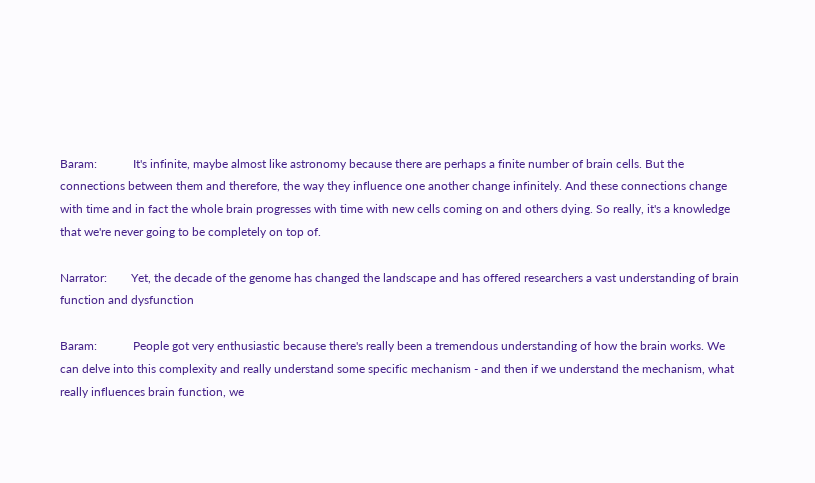Baram:            It's infinite, maybe almost like astronomy because there are perhaps a finite number of brain cells. But the connections between them and therefore, the way they influence one another change infinitely. And these connections change with time and in fact the whole brain progresses with time with new cells coming on and others dying. So really, it's a knowledge that we're never going to be completely on top of.

Narrator:        Yet, the decade of the genome has changed the landscape and has offered researchers a vast understanding of brain function and dysfunction

Baram:            People got very enthusiastic because there's really been a tremendous understanding of how the brain works. We can delve into this complexity and really understand some specific mechanism - and then if we understand the mechanism, what really influences brain function, we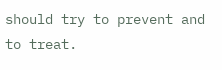should try to prevent and to treat.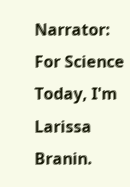Narrator:        For Science Today, I'm Larissa Branin.